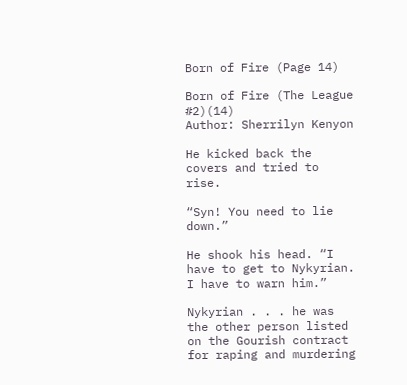Born of Fire (Page 14)

Born of Fire (The League #2)(14)
Author: Sherrilyn Kenyon

He kicked back the covers and tried to rise.

“Syn! You need to lie down.”

He shook his head. “I have to get to Nykyrian. I have to warn him.”

Nykyrian . . . he was the other person listed on the Gourish contract for raping and murdering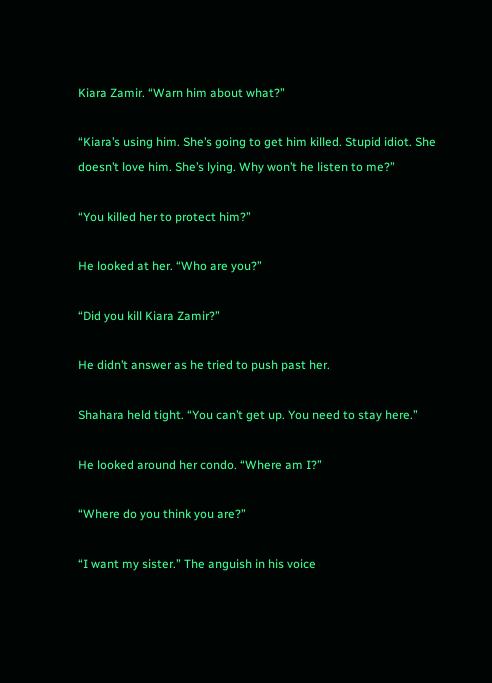Kiara Zamir. “Warn him about what?”

“Kiara’s using him. She’s going to get him killed. Stupid idiot. She doesn’t love him. She’s lying. Why won’t he listen to me?”

“You killed her to protect him?”

He looked at her. “Who are you?”

“Did you kill Kiara Zamir?”

He didn’t answer as he tried to push past her.

Shahara held tight. “You can’t get up. You need to stay here.”

He looked around her condo. “Where am I?”

“Where do you think you are?”

“I want my sister.” The anguish in his voice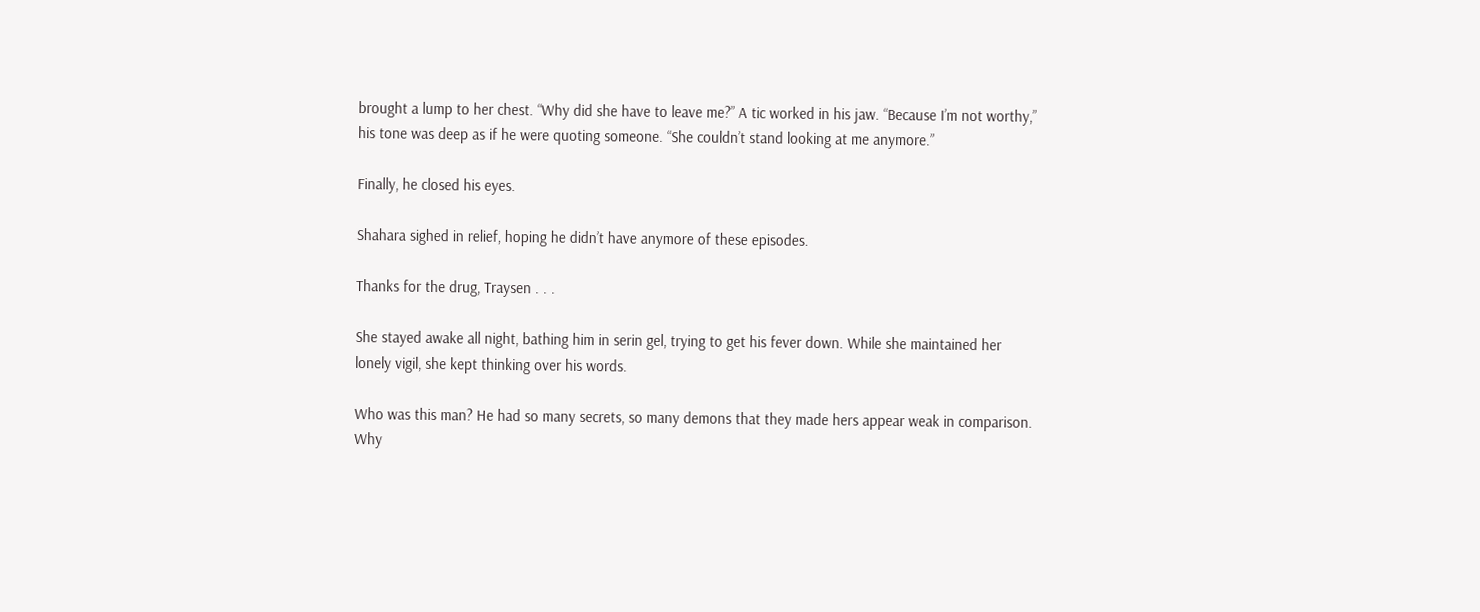brought a lump to her chest. “Why did she have to leave me?” A tic worked in his jaw. “Because I’m not worthy,” his tone was deep as if he were quoting someone. “She couldn’t stand looking at me anymore.”

Finally, he closed his eyes.

Shahara sighed in relief, hoping he didn’t have anymore of these episodes.

Thanks for the drug, Traysen . . .

She stayed awake all night, bathing him in serin gel, trying to get his fever down. While she maintained her lonely vigil, she kept thinking over his words.

Who was this man? He had so many secrets, so many demons that they made hers appear weak in comparison. Why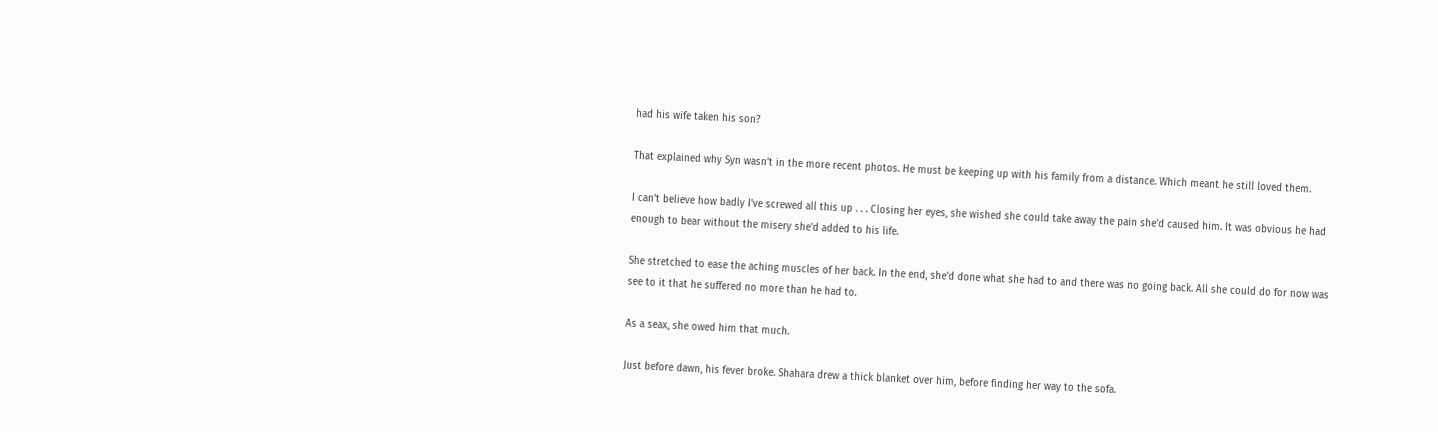had his wife taken his son?

That explained why Syn wasn’t in the more recent photos. He must be keeping up with his family from a distance. Which meant he still loved them.

I can’t believe how badly I’ve screwed all this up . . . Closing her eyes, she wished she could take away the pain she’d caused him. It was obvious he had enough to bear without the misery she’d added to his life.

She stretched to ease the aching muscles of her back. In the end, she’d done what she had to and there was no going back. All she could do for now was see to it that he suffered no more than he had to.

As a seax, she owed him that much.

Just before dawn, his fever broke. Shahara drew a thick blanket over him, before finding her way to the sofa.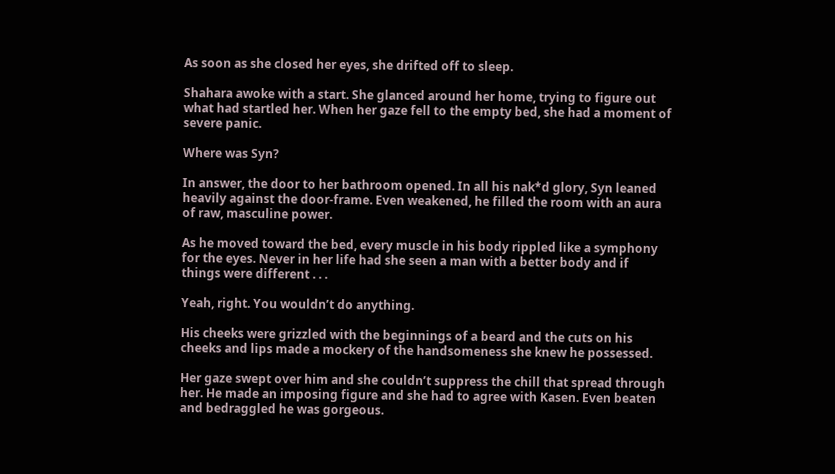As soon as she closed her eyes, she drifted off to sleep.

Shahara awoke with a start. She glanced around her home, trying to figure out what had startled her. When her gaze fell to the empty bed, she had a moment of severe panic.

Where was Syn?

In answer, the door to her bathroom opened. In all his nak*d glory, Syn leaned heavily against the door-frame. Even weakened, he filled the room with an aura of raw, masculine power.

As he moved toward the bed, every muscle in his body rippled like a symphony for the eyes. Never in her life had she seen a man with a better body and if things were different . . .

Yeah, right. You wouldn’t do anything.

His cheeks were grizzled with the beginnings of a beard and the cuts on his cheeks and lips made a mockery of the handsomeness she knew he possessed.

Her gaze swept over him and she couldn’t suppress the chill that spread through her. He made an imposing figure and she had to agree with Kasen. Even beaten and bedraggled he was gorgeous.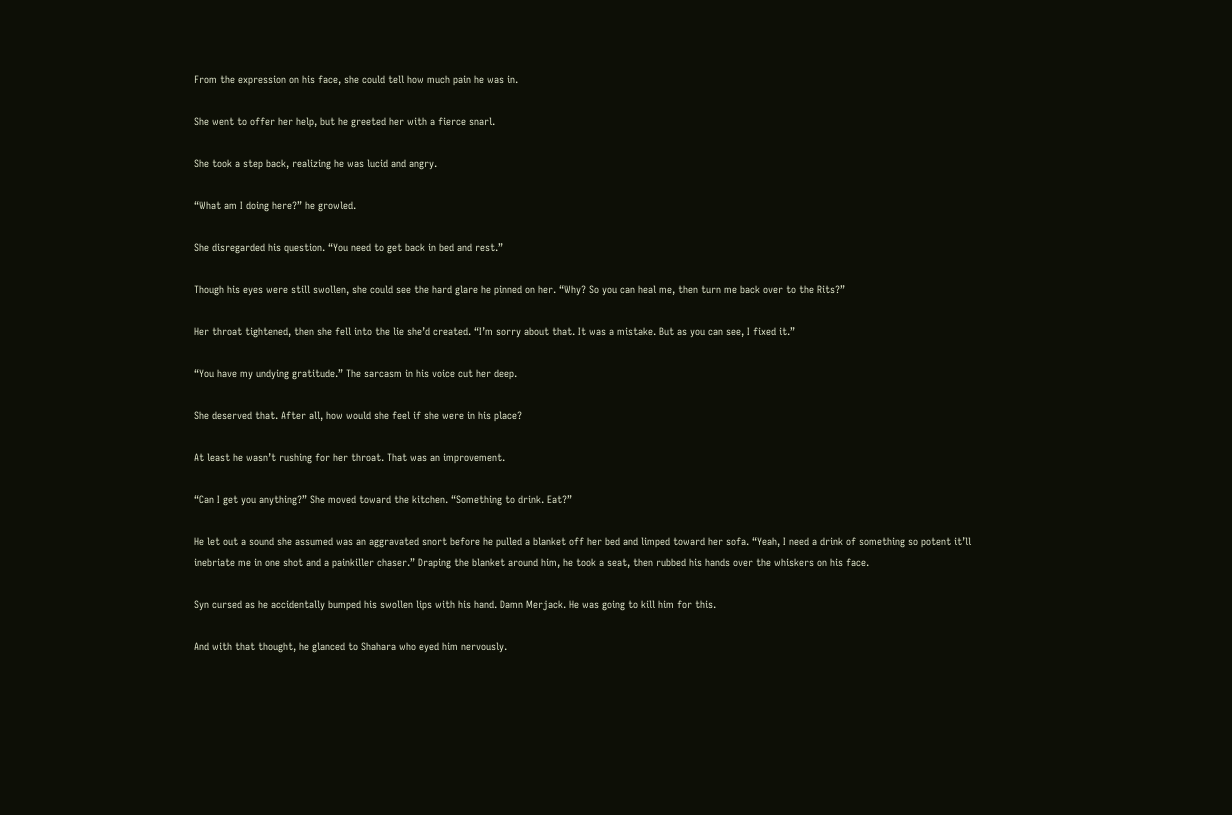From the expression on his face, she could tell how much pain he was in.

She went to offer her help, but he greeted her with a fierce snarl.

She took a step back, realizing he was lucid and angry.

“What am I doing here?” he growled.

She disregarded his question. “You need to get back in bed and rest.”

Though his eyes were still swollen, she could see the hard glare he pinned on her. “Why? So you can heal me, then turn me back over to the Rits?”

Her throat tightened, then she fell into the lie she’d created. “I’m sorry about that. It was a mistake. But as you can see, I fixed it.”

“You have my undying gratitude.” The sarcasm in his voice cut her deep.

She deserved that. After all, how would she feel if she were in his place?

At least he wasn’t rushing for her throat. That was an improvement.

“Can I get you anything?” She moved toward the kitchen. “Something to drink. Eat?”

He let out a sound she assumed was an aggravated snort before he pulled a blanket off her bed and limped toward her sofa. “Yeah, I need a drink of something so potent it’ll inebriate me in one shot and a painkiller chaser.” Draping the blanket around him, he took a seat, then rubbed his hands over the whiskers on his face.

Syn cursed as he accidentally bumped his swollen lips with his hand. Damn Merjack. He was going to kill him for this.

And with that thought, he glanced to Shahara who eyed him nervously.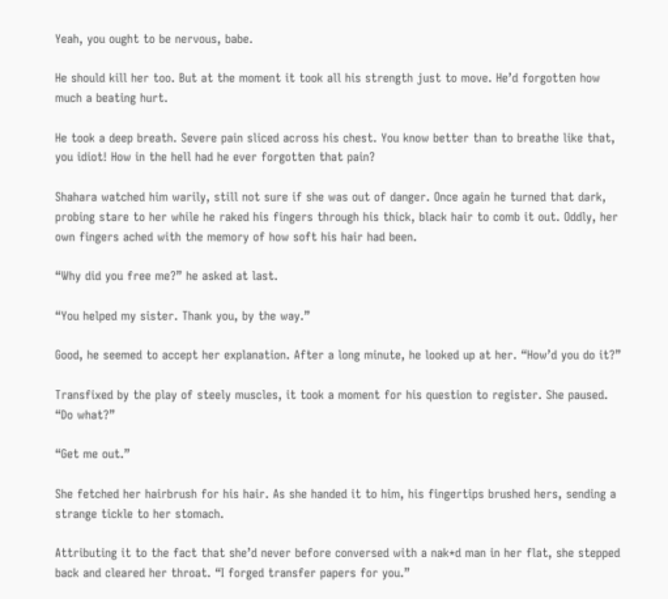Yeah, you ought to be nervous, babe.

He should kill her too. But at the moment it took all his strength just to move. He’d forgotten how much a beating hurt.

He took a deep breath. Severe pain sliced across his chest. You know better than to breathe like that, you idiot! How in the hell had he ever forgotten that pain?

Shahara watched him warily, still not sure if she was out of danger. Once again he turned that dark, probing stare to her while he raked his fingers through his thick, black hair to comb it out. Oddly, her own fingers ached with the memory of how soft his hair had been.

“Why did you free me?” he asked at last.

“You helped my sister. Thank you, by the way.”

Good, he seemed to accept her explanation. After a long minute, he looked up at her. “How’d you do it?”

Transfixed by the play of steely muscles, it took a moment for his question to register. She paused. “Do what?”

“Get me out.”

She fetched her hairbrush for his hair. As she handed it to him, his fingertips brushed hers, sending a strange tickle to her stomach.

Attributing it to the fact that she’d never before conversed with a nak*d man in her flat, she stepped back and cleared her throat. “I forged transfer papers for you.”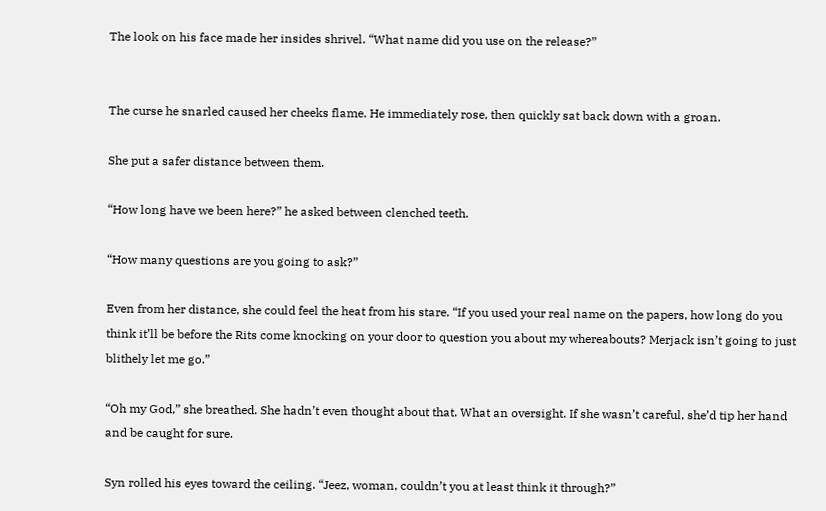The look on his face made her insides shrivel. “What name did you use on the release?”


The curse he snarled caused her cheeks flame. He immediately rose, then quickly sat back down with a groan.

She put a safer distance between them.

“How long have we been here?” he asked between clenched teeth.

“How many questions are you going to ask?”

Even from her distance, she could feel the heat from his stare. “If you used your real name on the papers, how long do you think it’ll be before the Rits come knocking on your door to question you about my whereabouts? Merjack isn’t going to just blithely let me go.”

“Oh my God,” she breathed. She hadn’t even thought about that. What an oversight. If she wasn’t careful, she’d tip her hand and be caught for sure.

Syn rolled his eyes toward the ceiling. “Jeez, woman, couldn’t you at least think it through?”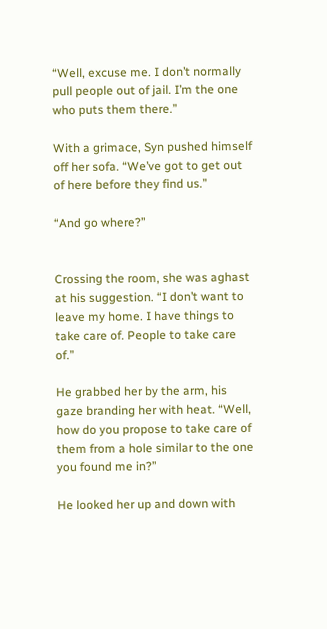“Well, excuse me. I don’t normally pull people out of jail. I’m the one who puts them there.”

With a grimace, Syn pushed himself off her sofa. “We’ve got to get out of here before they find us.”

“And go where?”


Crossing the room, she was aghast at his suggestion. “I don’t want to leave my home. I have things to take care of. People to take care of.”

He grabbed her by the arm, his gaze branding her with heat. “Well, how do you propose to take care of them from a hole similar to the one you found me in?”

He looked her up and down with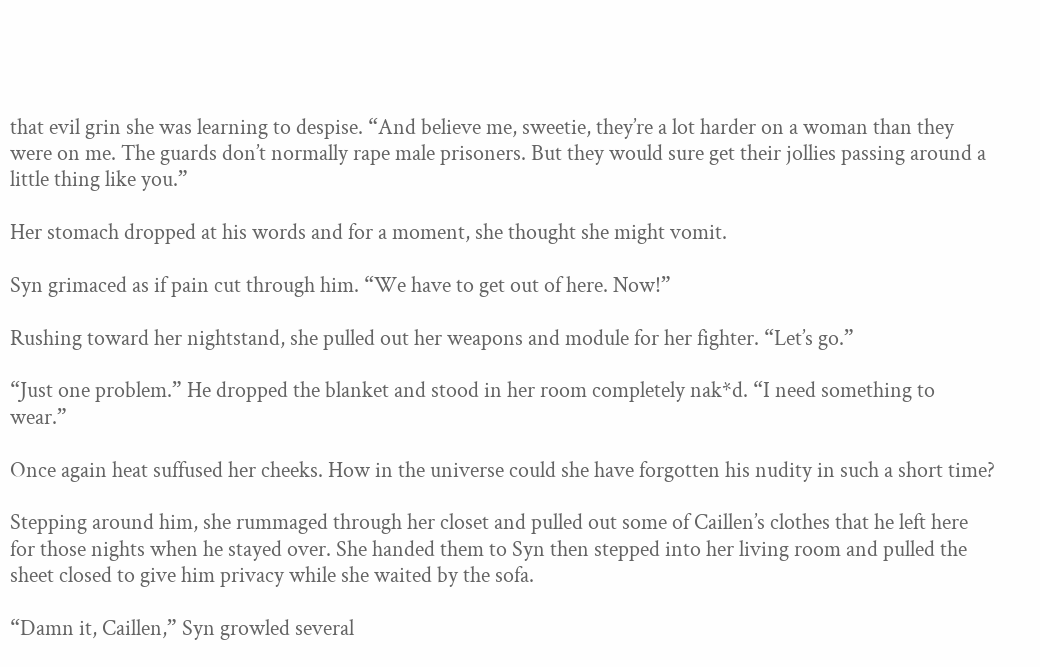that evil grin she was learning to despise. “And believe me, sweetie, they’re a lot harder on a woman than they were on me. The guards don’t normally rape male prisoners. But they would sure get their jollies passing around a little thing like you.”

Her stomach dropped at his words and for a moment, she thought she might vomit.

Syn grimaced as if pain cut through him. “We have to get out of here. Now!”

Rushing toward her nightstand, she pulled out her weapons and module for her fighter. “Let’s go.”

“Just one problem.” He dropped the blanket and stood in her room completely nak*d. “I need something to wear.”

Once again heat suffused her cheeks. How in the universe could she have forgotten his nudity in such a short time?

Stepping around him, she rummaged through her closet and pulled out some of Caillen’s clothes that he left here for those nights when he stayed over. She handed them to Syn then stepped into her living room and pulled the sheet closed to give him privacy while she waited by the sofa.

“Damn it, Caillen,” Syn growled several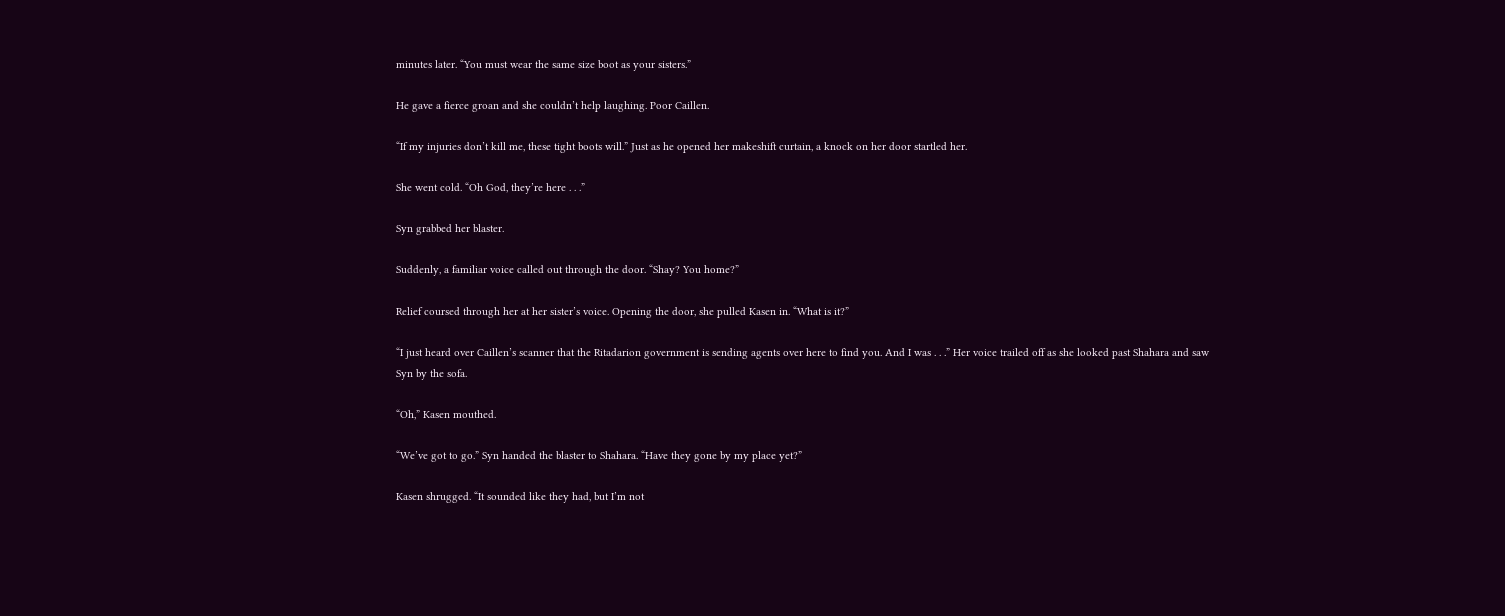minutes later. “You must wear the same size boot as your sisters.”

He gave a fierce groan and she couldn’t help laughing. Poor Caillen.

“If my injuries don’t kill me, these tight boots will.” Just as he opened her makeshift curtain, a knock on her door startled her.

She went cold. “Oh God, they’re here . . .”

Syn grabbed her blaster.

Suddenly, a familiar voice called out through the door. “Shay? You home?”

Relief coursed through her at her sister’s voice. Opening the door, she pulled Kasen in. “What is it?”

“I just heard over Caillen’s scanner that the Ritadarion government is sending agents over here to find you. And I was . . .” Her voice trailed off as she looked past Shahara and saw Syn by the sofa.

“Oh,” Kasen mouthed.

“We’ve got to go.” Syn handed the blaster to Shahara. “Have they gone by my place yet?”

Kasen shrugged. “It sounded like they had, but I’m not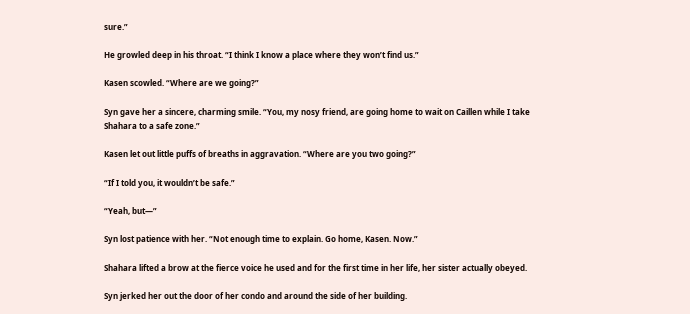sure.”

He growled deep in his throat. “I think I know a place where they won’t find us.”

Kasen scowled. “Where are we going?”

Syn gave her a sincere, charming smile. “You, my nosy friend, are going home to wait on Caillen while I take Shahara to a safe zone.”

Kasen let out little puffs of breaths in aggravation. “Where are you two going?”

“If I told you, it wouldn’t be safe.”

“Yeah, but—”

Syn lost patience with her. “Not enough time to explain. Go home, Kasen. Now.”

Shahara lifted a brow at the fierce voice he used and for the first time in her life, her sister actually obeyed.

Syn jerked her out the door of her condo and around the side of her building.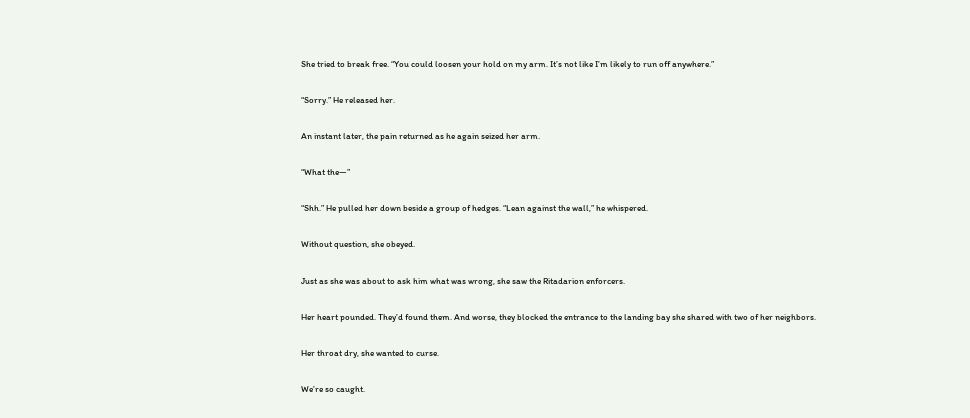She tried to break free. “You could loosen your hold on my arm. It’s not like I’m likely to run off anywhere.”

“Sorry.” He released her.

An instant later, the pain returned as he again seized her arm.

“What the—”

“Shh.” He pulled her down beside a group of hedges. “Lean against the wall,” he whispered.

Without question, she obeyed.

Just as she was about to ask him what was wrong, she saw the Ritadarion enforcers.

Her heart pounded. They’d found them. And worse, they blocked the entrance to the landing bay she shared with two of her neighbors.

Her throat dry, she wanted to curse.

We’re so caught.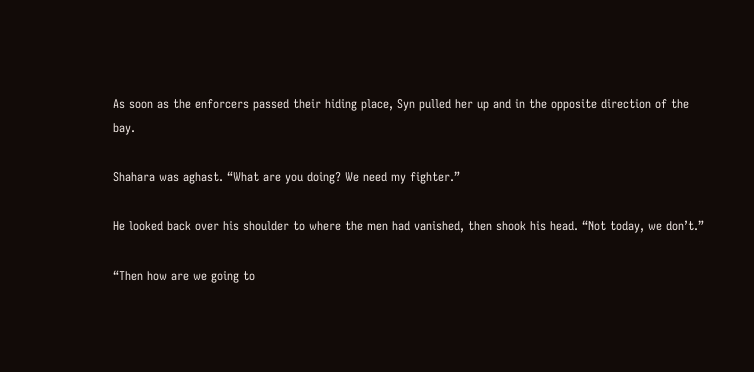As soon as the enforcers passed their hiding place, Syn pulled her up and in the opposite direction of the bay.

Shahara was aghast. “What are you doing? We need my fighter.”

He looked back over his shoulder to where the men had vanished, then shook his head. “Not today, we don’t.”

“Then how are we going to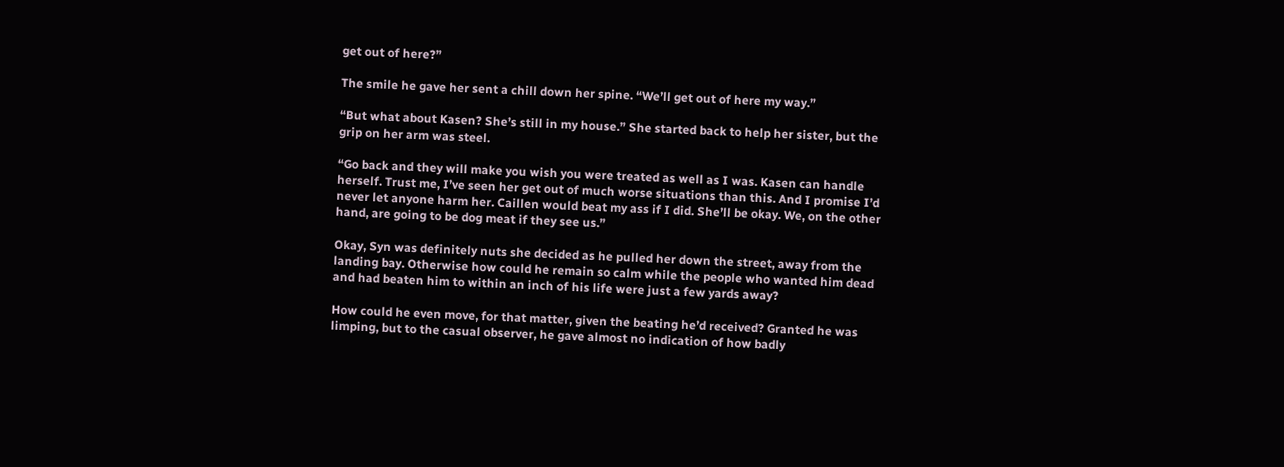get out of here?”

The smile he gave her sent a chill down her spine. “We’ll get out of here my way.”

“But what about Kasen? She’s still in my house.” She started back to help her sister, but the grip on her arm was steel.

“Go back and they will make you wish you were treated as well as I was. Kasen can handle herself. Trust me, I’ve seen her get out of much worse situations than this. And I promise I’d never let anyone harm her. Caillen would beat my ass if I did. She’ll be okay. We, on the other hand, are going to be dog meat if they see us.”

Okay, Syn was definitely nuts she decided as he pulled her down the street, away from the landing bay. Otherwise how could he remain so calm while the people who wanted him dead and had beaten him to within an inch of his life were just a few yards away?

How could he even move, for that matter, given the beating he’d received? Granted he was limping, but to the casual observer, he gave almost no indication of how badly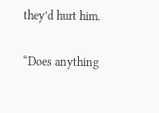they’d hurt him.

“Does anything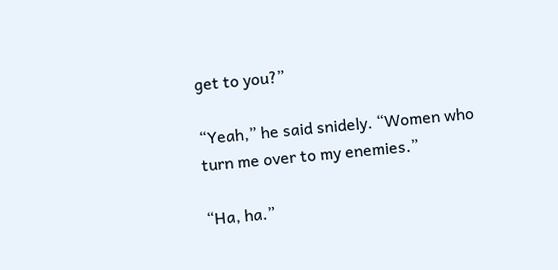get to you?”

“Yeah,” he said snidely. “Women who turn me over to my enemies.”

“Ha, ha.”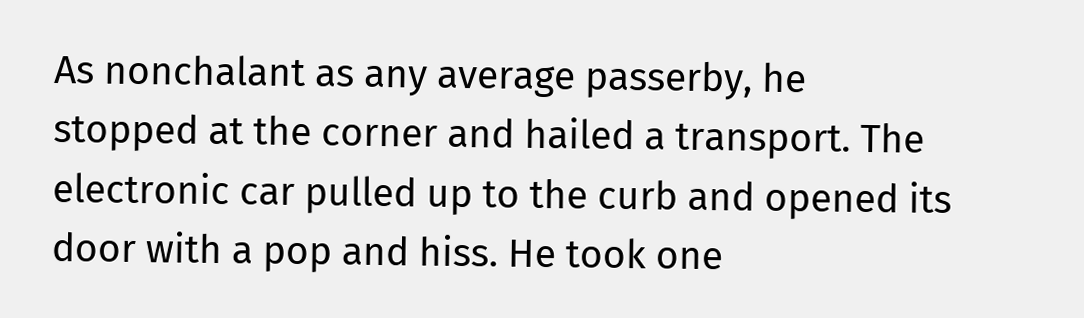As nonchalant as any average passerby, he stopped at the corner and hailed a transport. The electronic car pulled up to the curb and opened its door with a pop and hiss. He took one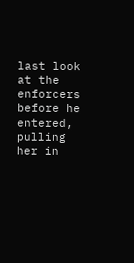last look at the enforcers before he entered, pulling her in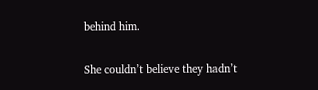behind him.

She couldn’t believe they hadn’t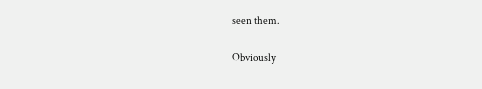seen them.

Obviously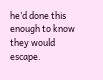he’d done this enough to know they would escape.